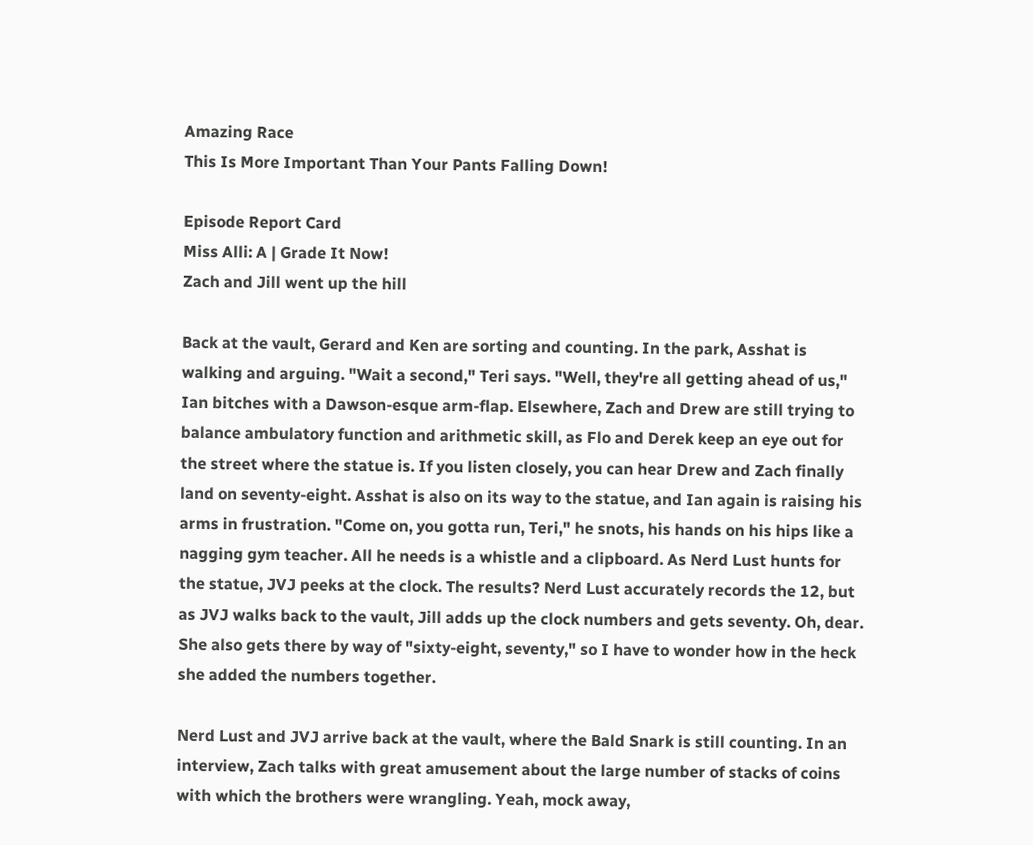Amazing Race
This Is More Important Than Your Pants Falling Down!

Episode Report Card
Miss Alli: A | Grade It Now!
Zach and Jill went up the hill

Back at the vault, Gerard and Ken are sorting and counting. In the park, Asshat is walking and arguing. "Wait a second," Teri says. "Well, they're all getting ahead of us," Ian bitches with a Dawson-esque arm-flap. Elsewhere, Zach and Drew are still trying to balance ambulatory function and arithmetic skill, as Flo and Derek keep an eye out for the street where the statue is. If you listen closely, you can hear Drew and Zach finally land on seventy-eight. Asshat is also on its way to the statue, and Ian again is raising his arms in frustration. "Come on, you gotta run, Teri," he snots, his hands on his hips like a nagging gym teacher. All he needs is a whistle and a clipboard. As Nerd Lust hunts for the statue, JVJ peeks at the clock. The results? Nerd Lust accurately records the 12, but as JVJ walks back to the vault, Jill adds up the clock numbers and gets seventy. Oh, dear. She also gets there by way of "sixty-eight, seventy," so I have to wonder how in the heck she added the numbers together.

Nerd Lust and JVJ arrive back at the vault, where the Bald Snark is still counting. In an interview, Zach talks with great amusement about the large number of stacks of coins with which the brothers were wrangling. Yeah, mock away,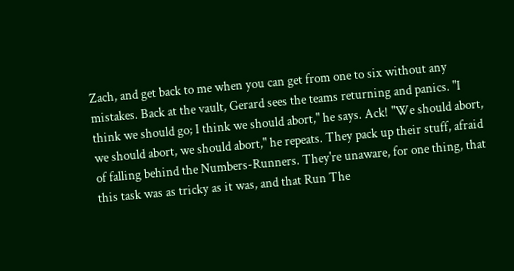Zach, and get back to me when you can get from one to six without any mistakes. Back at the vault, Gerard sees the teams returning and panics. "I think we should go; I think we should abort," he says. Ack! "We should abort, we should abort, we should abort," he repeats. They pack up their stuff, afraid of falling behind the Numbers-Runners. They're unaware, for one thing, that this task was as tricky as it was, and that Run The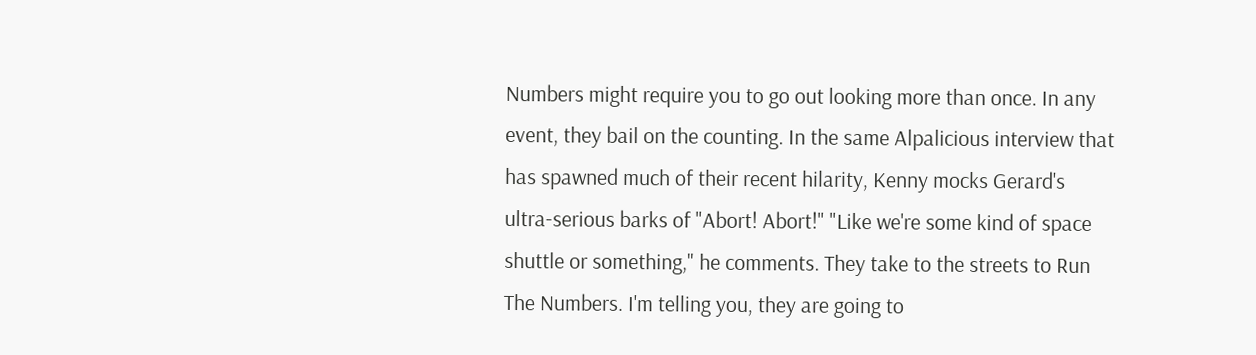Numbers might require you to go out looking more than once. In any event, they bail on the counting. In the same Alpalicious interview that has spawned much of their recent hilarity, Kenny mocks Gerard's ultra-serious barks of "Abort! Abort!" "Like we're some kind of space shuttle or something," he comments. They take to the streets to Run The Numbers. I'm telling you, they are going to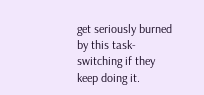get seriously burned by this task-switching if they keep doing it.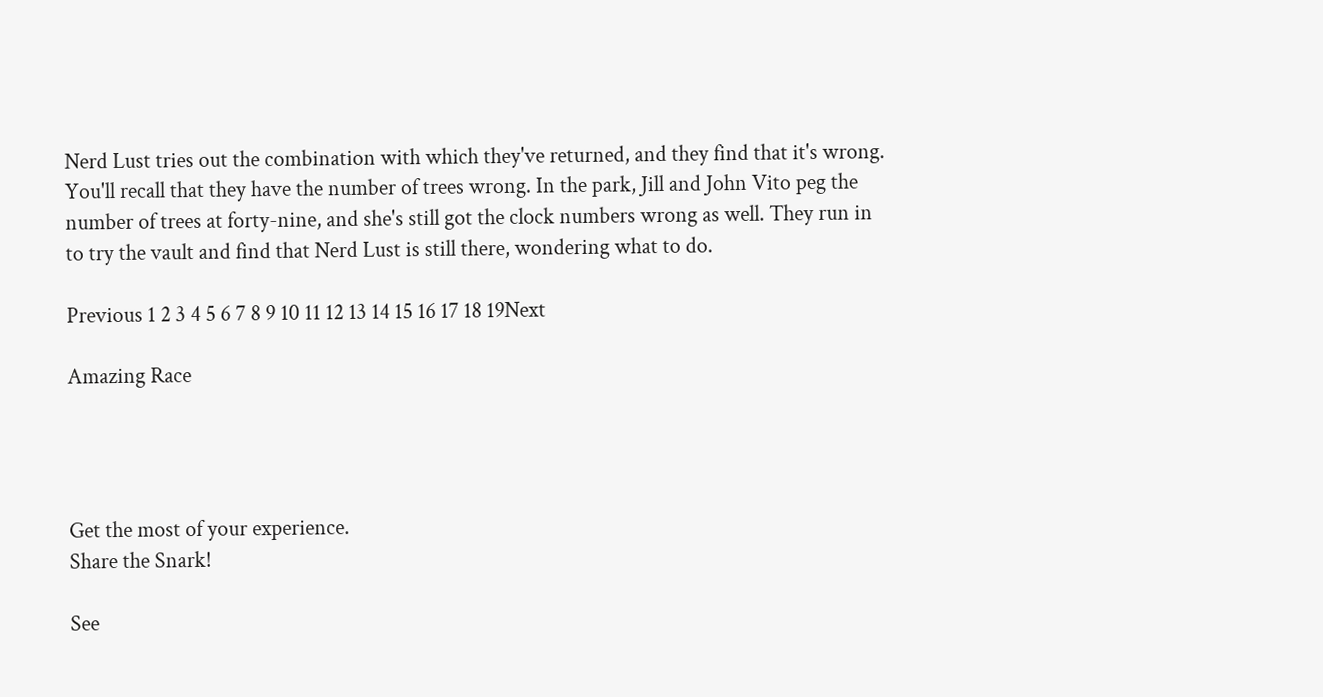Nerd Lust tries out the combination with which they've returned, and they find that it's wrong. You'll recall that they have the number of trees wrong. In the park, Jill and John Vito peg the number of trees at forty-nine, and she's still got the clock numbers wrong as well. They run in to try the vault and find that Nerd Lust is still there, wondering what to do.

Previous 1 2 3 4 5 6 7 8 9 10 11 12 13 14 15 16 17 18 19Next

Amazing Race




Get the most of your experience.
Share the Snark!

See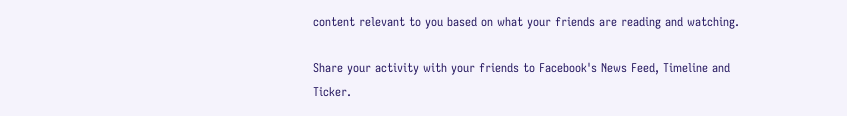content relevant to you based on what your friends are reading and watching.

Share your activity with your friends to Facebook's News Feed, Timeline and Ticker.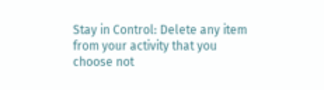Stay in Control: Delete any item from your activity that you choose not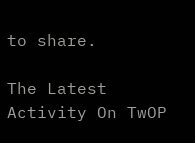to share.

The Latest Activity On TwOP